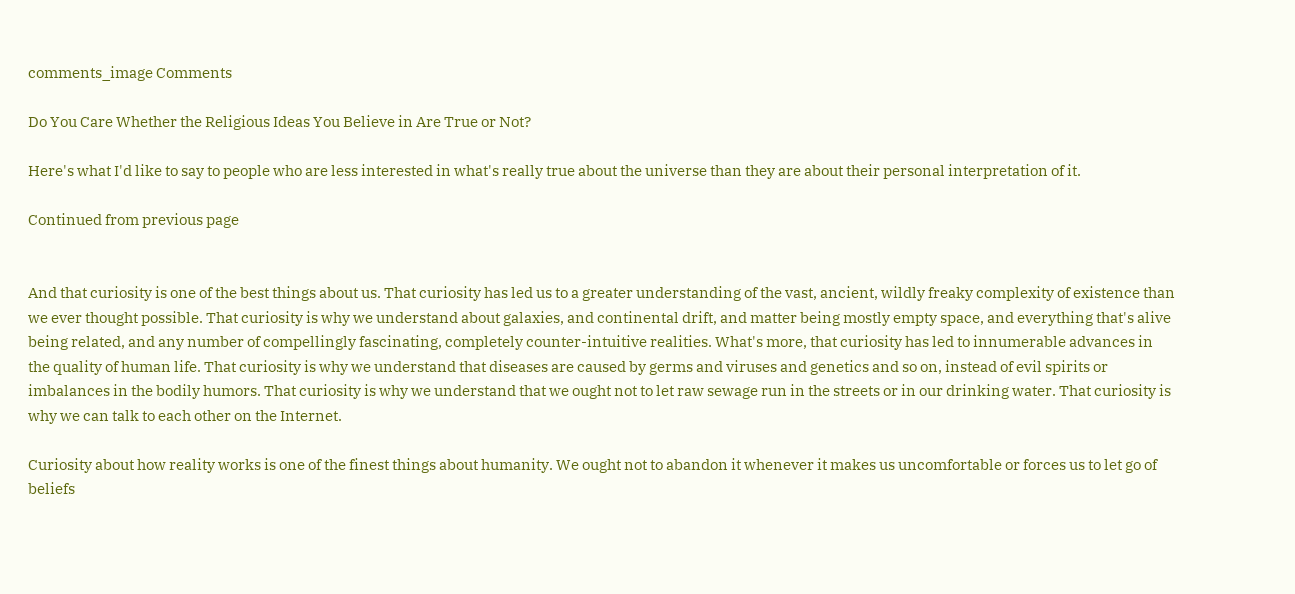comments_image Comments

Do You Care Whether the Religious Ideas You Believe in Are True or Not?

Here's what I'd like to say to people who are less interested in what's really true about the universe than they are about their personal interpretation of it.

Continued from previous page


And that curiosity is one of the best things about us. That curiosity has led us to a greater understanding of the vast, ancient, wildly freaky complexity of existence than we ever thought possible. That curiosity is why we understand about galaxies, and continental drift, and matter being mostly empty space, and everything that's alive being related, and any number of compellingly fascinating, completely counter-intuitive realities. What's more, that curiosity has led to innumerable advances in the quality of human life. That curiosity is why we understand that diseases are caused by germs and viruses and genetics and so on, instead of evil spirits or imbalances in the bodily humors. That curiosity is why we understand that we ought not to let raw sewage run in the streets or in our drinking water. That curiosity is why we can talk to each other on the Internet.

Curiosity about how reality works is one of the finest things about humanity. We ought not to abandon it whenever it makes us uncomfortable or forces us to let go of beliefs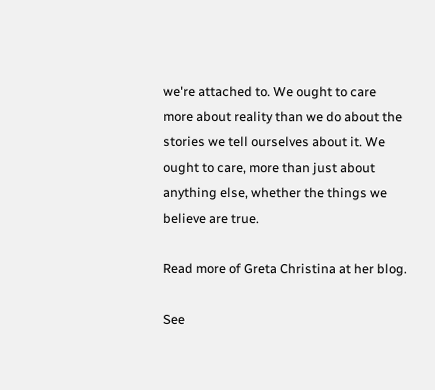we're attached to. We ought to care more about reality than we do about the stories we tell ourselves about it. We ought to care, more than just about anything else, whether the things we believe are true.

Read more of Greta Christina at her blog.

See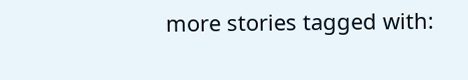more stories tagged with: